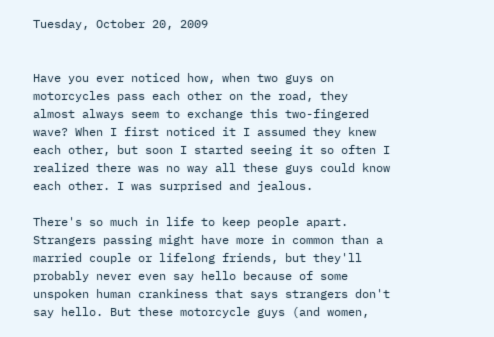Tuesday, October 20, 2009


Have you ever noticed how, when two guys on motorcycles pass each other on the road, they almost always seem to exchange this two-fingered wave? When I first noticed it I assumed they knew each other, but soon I started seeing it so often I realized there was no way all these guys could know each other. I was surprised and jealous.

There's so much in life to keep people apart. Strangers passing might have more in common than a married couple or lifelong friends, but they'll probably never even say hello because of some unspoken human crankiness that says strangers don't say hello. But these motorcycle guys (and women,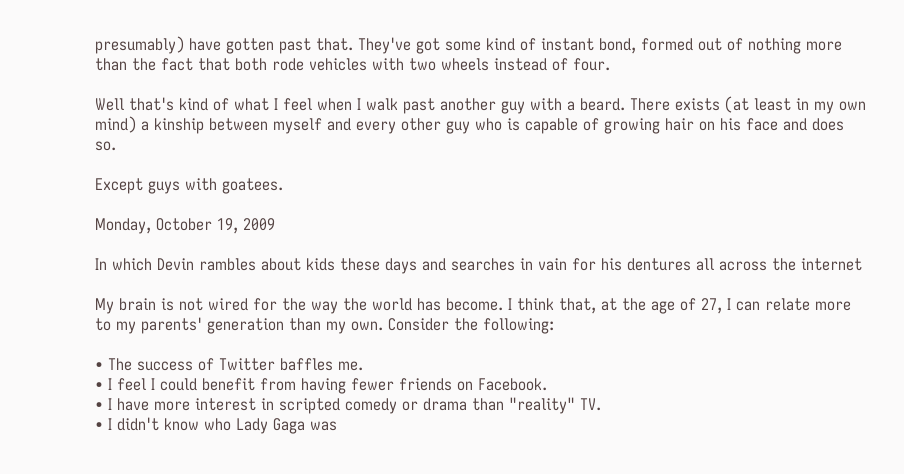presumably) have gotten past that. They've got some kind of instant bond, formed out of nothing more than the fact that both rode vehicles with two wheels instead of four.

Well that's kind of what I feel when I walk past another guy with a beard. There exists (at least in my own mind) a kinship between myself and every other guy who is capable of growing hair on his face and does so.

Except guys with goatees.

Monday, October 19, 2009

In which Devin rambles about kids these days and searches in vain for his dentures all across the internet

My brain is not wired for the way the world has become. I think that, at the age of 27, I can relate more to my parents' generation than my own. Consider the following:

• The success of Twitter baffles me.
• I feel I could benefit from having fewer friends on Facebook.
• I have more interest in scripted comedy or drama than "reality" TV.
• I didn't know who Lady Gaga was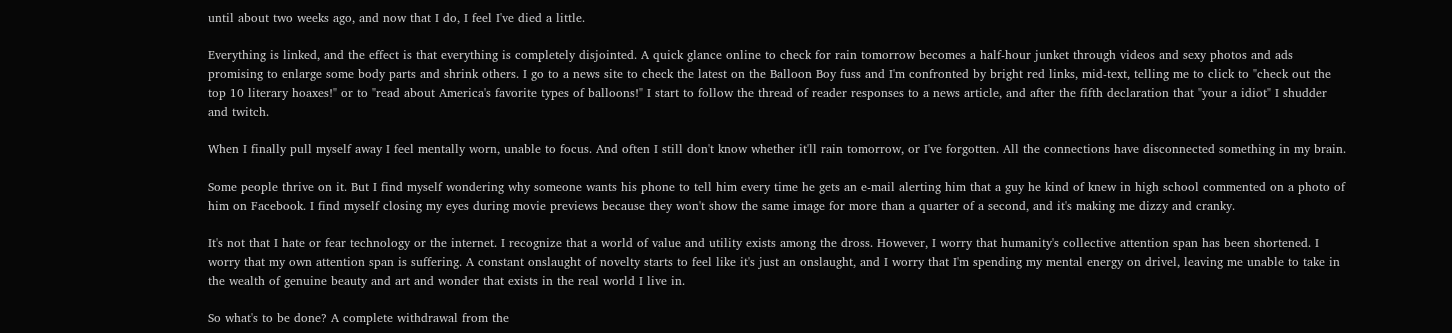until about two weeks ago, and now that I do, I feel I've died a little.

Everything is linked, and the effect is that everything is completely disjointed. A quick glance online to check for rain tomorrow becomes a half-hour junket through videos and sexy photos and ads promising to enlarge some body parts and shrink others. I go to a news site to check the latest on the Balloon Boy fuss and I'm confronted by bright red links, mid-text, telling me to click to "check out the top 10 literary hoaxes!" or to "read about America's favorite types of balloons!" I start to follow the thread of reader responses to a news article, and after the fifth declaration that "your a idiot" I shudder and twitch.

When I finally pull myself away I feel mentally worn, unable to focus. And often I still don't know whether it'll rain tomorrow, or I've forgotten. All the connections have disconnected something in my brain.

Some people thrive on it. But I find myself wondering why someone wants his phone to tell him every time he gets an e-mail alerting him that a guy he kind of knew in high school commented on a photo of him on Facebook. I find myself closing my eyes during movie previews because they won't show the same image for more than a quarter of a second, and it's making me dizzy and cranky.

It's not that I hate or fear technology or the internet. I recognize that a world of value and utility exists among the dross. However, I worry that humanity's collective attention span has been shortened. I worry that my own attention span is suffering. A constant onslaught of novelty starts to feel like it's just an onslaught, and I worry that I'm spending my mental energy on drivel, leaving me unable to take in the wealth of genuine beauty and art and wonder that exists in the real world I live in.

So what's to be done? A complete withdrawal from the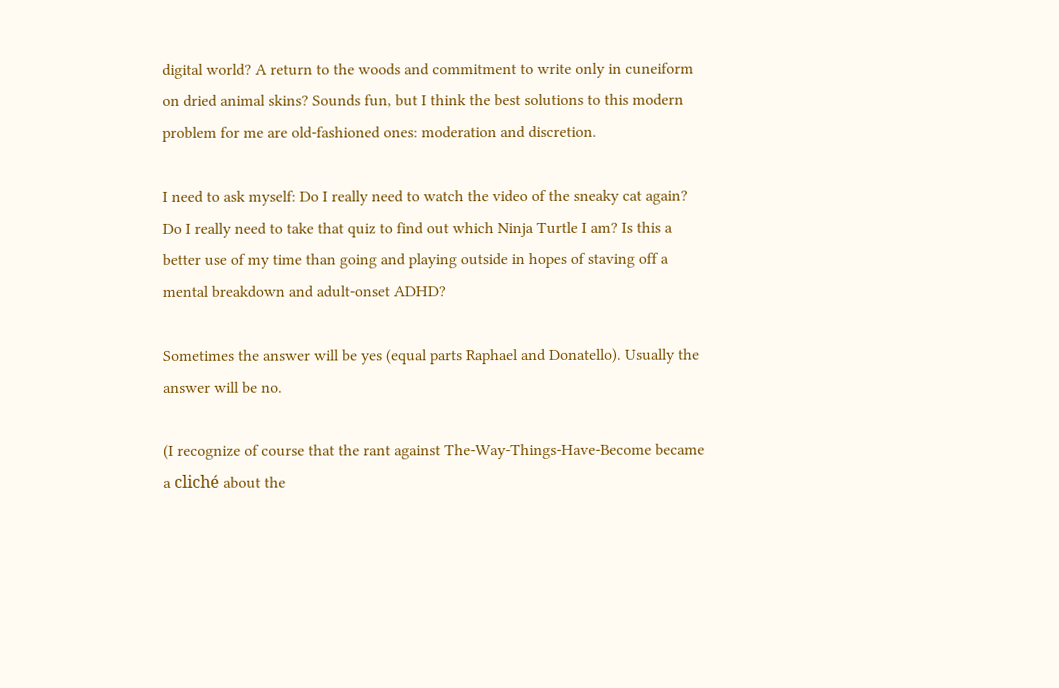digital world? A return to the woods and commitment to write only in cuneiform on dried animal skins? Sounds fun, but I think the best solutions to this modern problem for me are old-fashioned ones: moderation and discretion.

I need to ask myself: Do I really need to watch the video of the sneaky cat again? Do I really need to take that quiz to find out which Ninja Turtle I am? Is this a better use of my time than going and playing outside in hopes of staving off a mental breakdown and adult-onset ADHD?

Sometimes the answer will be yes (equal parts Raphael and Donatello). Usually the answer will be no.

(I recognize of course that the rant against The-Way-Things-Have-Become became a cliché about the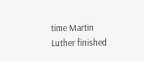time Martin Luther finished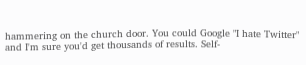hammering on the church door. You could Google "I hate Twitter" and I'm sure you'd get thousands of results. Self-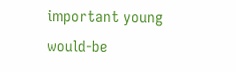important young would-be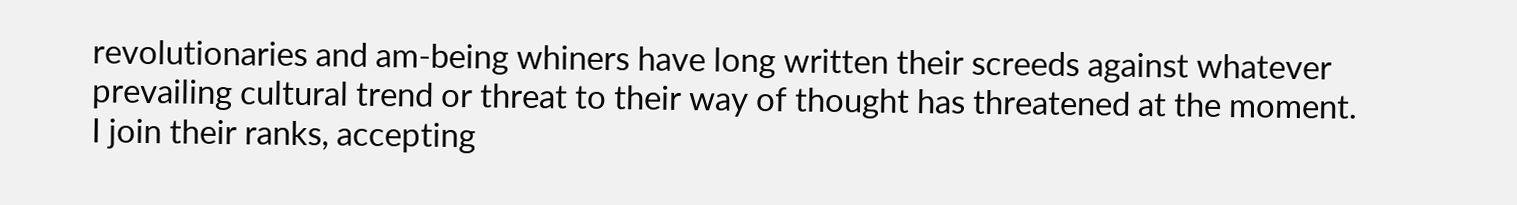revolutionaries and am-being whiners have long written their screeds against whatever prevailing cultural trend or threat to their way of thought has threatened at the moment. I join their ranks, accepting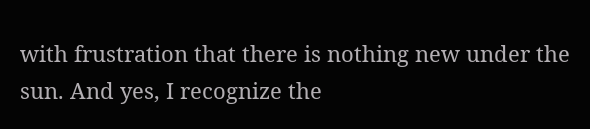with frustration that there is nothing new under the sun. And yes, I recognize the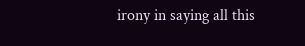irony in saying all this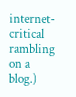internet-critical rambling on a blog.)